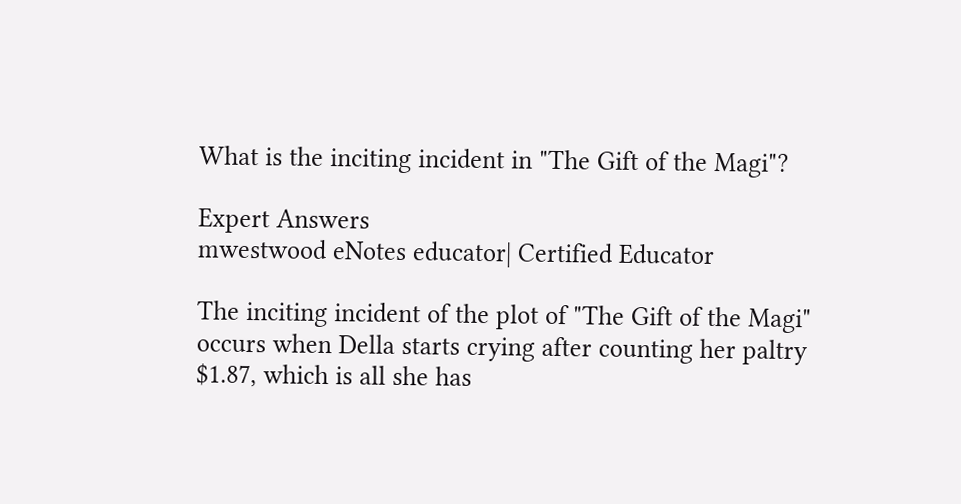What is the inciting incident in "The Gift of the Magi"?

Expert Answers
mwestwood eNotes educator| Certified Educator

The inciting incident of the plot of "The Gift of the Magi" occurs when Della starts crying after counting her paltry $1.87, which is all she has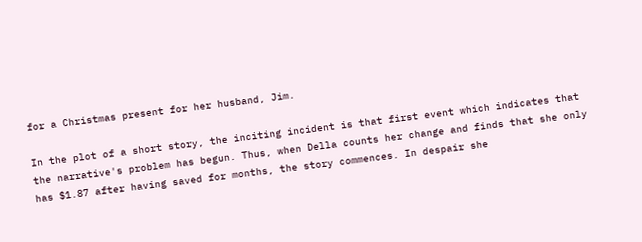for a Christmas present for her husband, Jim.

In the plot of a short story, the inciting incident is that first event which indicates that the narrative's problem has begun. Thus, when Della counts her change and finds that she only has $1.87 after having saved for months, the story commences. In despair she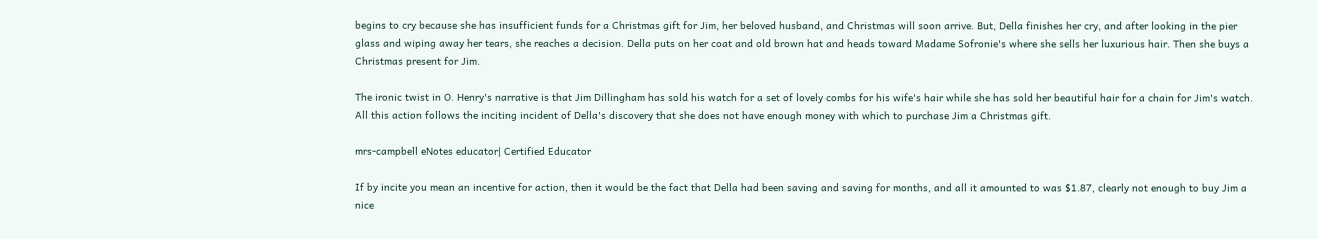begins to cry because she has insufficient funds for a Christmas gift for Jim, her beloved husband, and Christmas will soon arrive. But, Della finishes her cry, and after looking in the pier glass and wiping away her tears, she reaches a decision. Della puts on her coat and old brown hat and heads toward Madame Sofronie's where she sells her luxurious hair. Then she buys a Christmas present for Jim.

The ironic twist in O. Henry's narrative is that Jim Dillingham has sold his watch for a set of lovely combs for his wife's hair while she has sold her beautiful hair for a chain for Jim's watch. All this action follows the inciting incident of Della's discovery that she does not have enough money with which to purchase Jim a Christmas gift.

mrs-campbell eNotes educator| Certified Educator

If by incite you mean an incentive for action, then it would be the fact that Della had been saving and saving for months, and all it amounted to was $1.87, clearly not enough to buy Jim a nice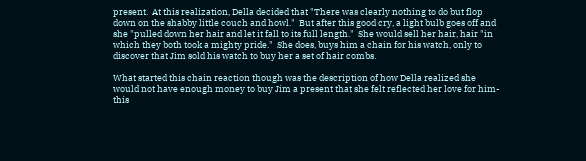present.  At this realization, Della decided that "There was clearly nothing to do but flop down on the shabby little couch and howl."  But after this good cry, a light bulb goes off and she "pulled down her hair and let it fall to its full length."  She would sell her hair, hair "in which they both took a mighty pride."  She does, buys him a chain for his watch, only to discover that Jim sold his watch to buy her a set of hair combs.

What started this chain reaction though was the description of how Della realized she would not have enough money to buy Jim a present that she felt reflected her love for him-this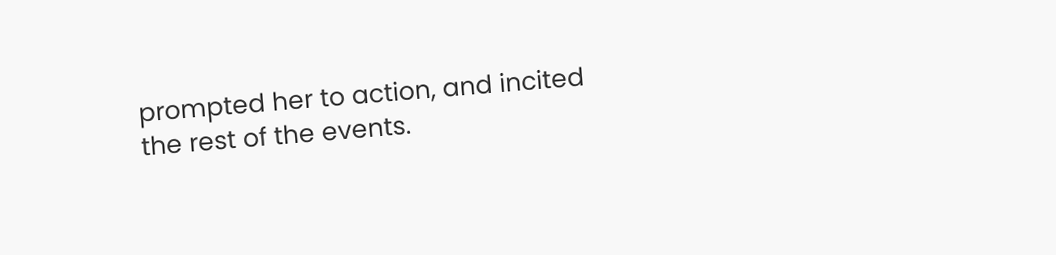prompted her to action, and incited the rest of the events.